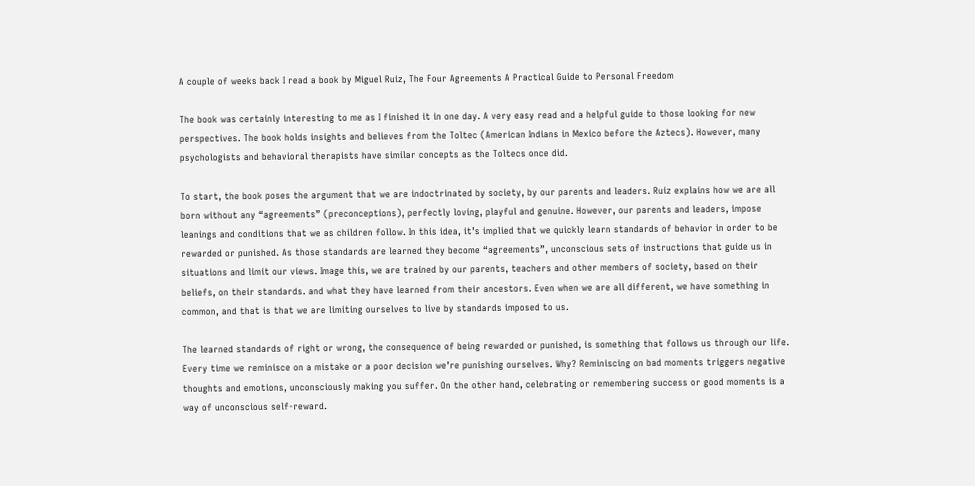A couple of weeks back I read a book by Miguel Ruiz, The Four Agreements A Practical Guide to Personal Freedom

The book was certainly interesting to me as I finished it in one day. A very easy read and a helpful guide to those looking for new perspectives. The book holds insights and believes from the Toltec (American Indians in Mexico before the Aztecs). However, many psychologists and behavioral therapists have similar concepts as the Toltecs once did.

To start, the book poses the argument that we are indoctrinated by society, by our parents and leaders. Ruiz explains how we are all born without any “agreements” (preconceptions), perfectly loving, playful and genuine. However, our parents and leaders, impose leanings and conditions that we as children follow. In this idea, it’s implied that we quickly learn standards of behavior in order to be rewarded or punished. As those standards are learned they become “agreements”, unconscious sets of instructions that guide us in situations and limit our views. Image this, we are trained by our parents, teachers and other members of society, based on their beliefs, on their standards. and what they have learned from their ancestors. Even when we are all different, we have something in common, and that is that we are limiting ourselves to live by standards imposed to us.

The learned standards of right or wrong, the consequence of being rewarded or punished, is something that follows us through our life. Every time we reminisce on a mistake or a poor decision we’re punishing ourselves. Why? Reminiscing on bad moments triggers negative thoughts and emotions, unconsciously making you suffer. On the other hand, celebrating or remembering success or good moments is a way of unconscious self-reward.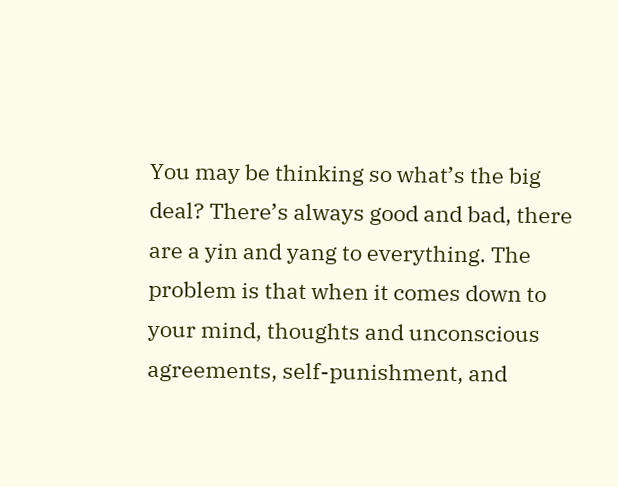You may be thinking so what’s the big deal? There’s always good and bad, there are a yin and yang to everything. The problem is that when it comes down to your mind, thoughts and unconscious agreements, self-punishment, and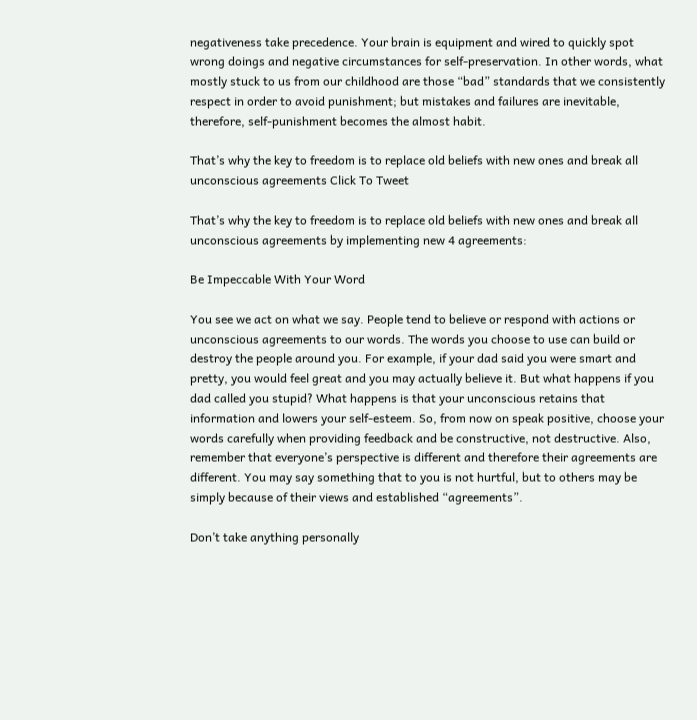negativeness take precedence. Your brain is equipment and wired to quickly spot wrong doings and negative circumstances for self-preservation. In other words, what mostly stuck to us from our childhood are those “bad” standards that we consistently respect in order to avoid punishment; but mistakes and failures are inevitable, therefore, self-punishment becomes the almost habit.

That’s why the key to freedom is to replace old beliefs with new ones and break all unconscious agreements Click To Tweet

That’s why the key to freedom is to replace old beliefs with new ones and break all unconscious agreements by implementing new 4 agreements:

Be Impeccable With Your Word

You see we act on what we say. People tend to believe or respond with actions or unconscious agreements to our words. The words you choose to use can build or destroy the people around you. For example, if your dad said you were smart and pretty, you would feel great and you may actually believe it. But what happens if you dad called you stupid? What happens is that your unconscious retains that information and lowers your self-esteem. So, from now on speak positive, choose your words carefully when providing feedback and be constructive, not destructive. Also, remember that everyone’s perspective is different and therefore their agreements are different. You may say something that to you is not hurtful, but to others may be simply because of their views and established “agreements”.

Don’t take anything personally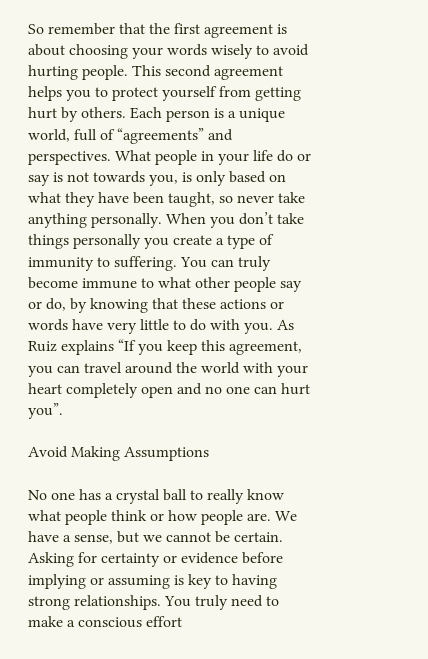So remember that the first agreement is about choosing your words wisely to avoid hurting people. This second agreement helps you to protect yourself from getting hurt by others. Each person is a unique world, full of “agreements” and perspectives. What people in your life do or say is not towards you, is only based on what they have been taught, so never take anything personally. When you don’t take things personally you create a type of immunity to suffering. You can truly become immune to what other people say or do, by knowing that these actions or words have very little to do with you. As Ruiz explains “If you keep this agreement, you can travel around the world with your heart completely open and no one can hurt you”.

Avoid Making Assumptions

No one has a crystal ball to really know what people think or how people are. We have a sense, but we cannot be certain. Asking for certainty or evidence before implying or assuming is key to having strong relationships. You truly need to make a conscious effort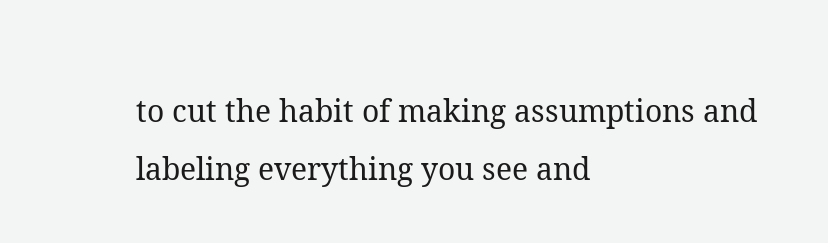to cut the habit of making assumptions and labeling everything you see and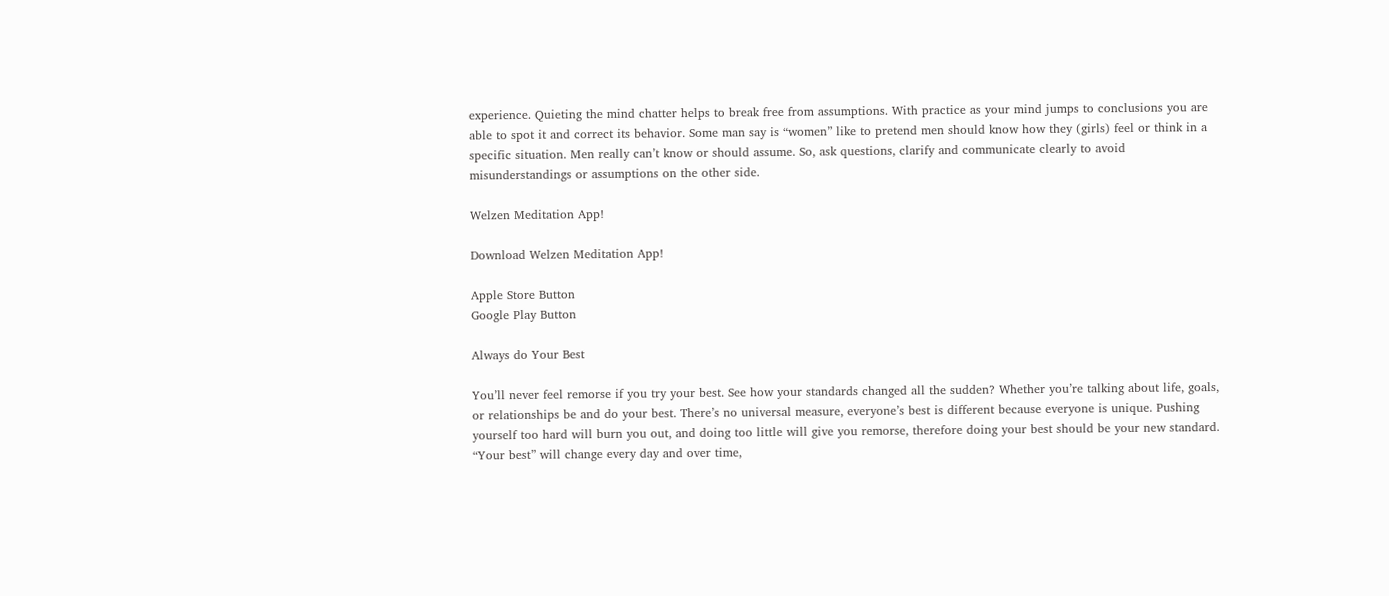experience. Quieting the mind chatter helps to break free from assumptions. With practice as your mind jumps to conclusions you are able to spot it and correct its behavior. Some man say is “women” like to pretend men should know how they (girls) feel or think in a specific situation. Men really can’t know or should assume. So, ask questions, clarify and communicate clearly to avoid misunderstandings or assumptions on the other side.

Welzen Meditation App!

Download Welzen Meditation App!

Apple Store Button
Google Play Button

Always do Your Best

You’ll never feel remorse if you try your best. See how your standards changed all the sudden? Whether you’re talking about life, goals, or relationships be and do your best. There’s no universal measure, everyone’s best is different because everyone is unique. Pushing yourself too hard will burn you out, and doing too little will give you remorse, therefore doing your best should be your new standard. “Your best” will change every day and over time,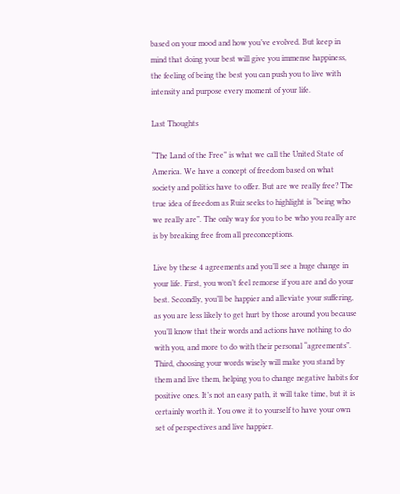based on your mood and how you’ve evolved. But keep in mind that doing your best will give you immense happiness, the feeling of being the best you can push you to live with intensity and purpose every moment of your life.

Last Thoughts

“The Land of the Free” is what we call the United State of America. We have a concept of freedom based on what society and politics have to offer. But are we really free? The true idea of freedom as Ruiz seeks to highlight is “being who we really are”. The only way for you to be who you really are is by breaking free from all preconceptions.

Live by these 4 agreements and you’ll see a huge change in your life. First, you won’t feel remorse if you are and do your best. Secondly, you’ll be happier and alleviate your suffering, as you are less likely to get hurt by those around you because you’ll know that their words and actions have nothing to do with you, and more to do with their personal “agreements”. Third, choosing your words wisely will make you stand by them and live them, helping you to change negative habits for positive ones. It’s not an easy path, it will take time, but it is certainly worth it. You owe it to yourself to have your own set of perspectives and live happier.